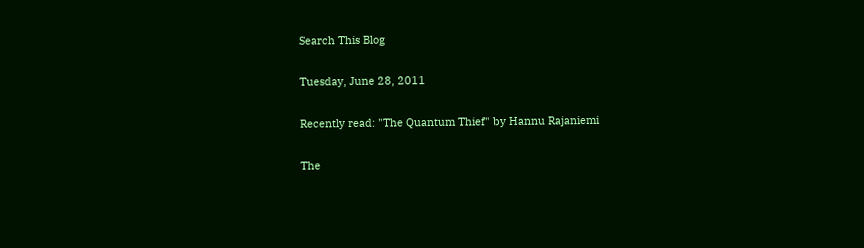Search This Blog

Tuesday, June 28, 2011

Recently read: "The Quantum Thief" by Hannu Rajaniemi

The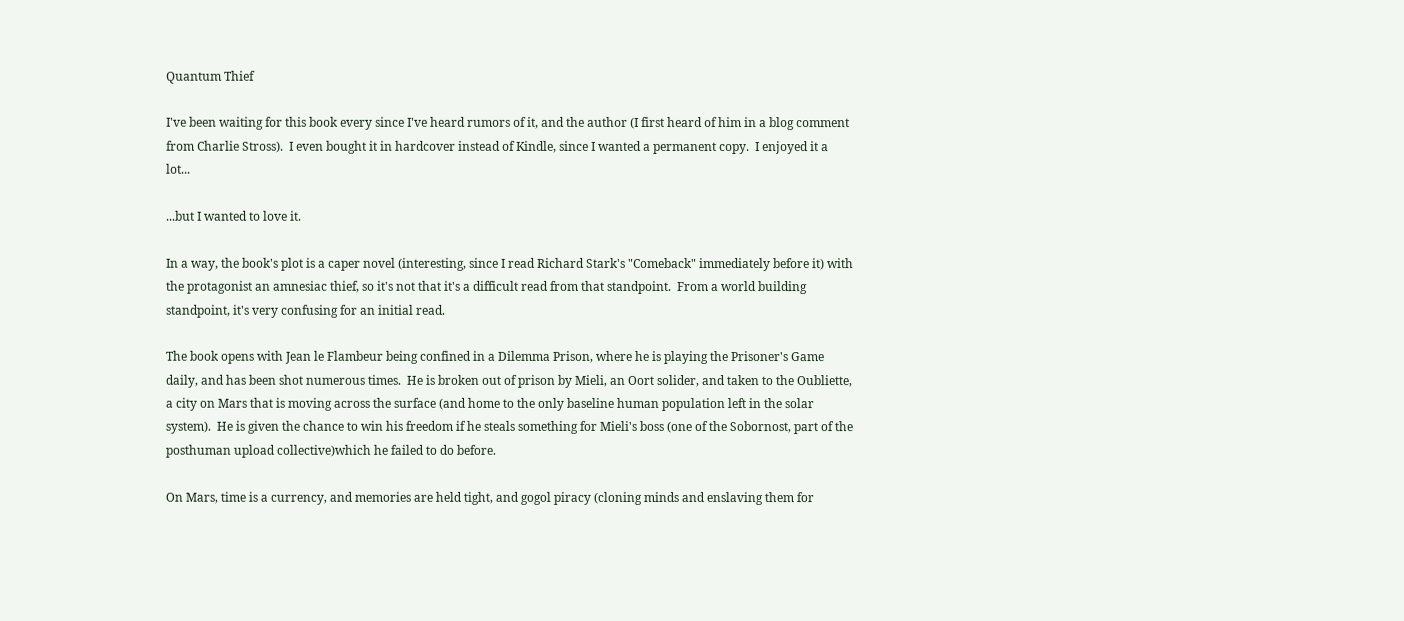Quantum Thief

I've been waiting for this book every since I've heard rumors of it, and the author (I first heard of him in a blog comment from Charlie Stross).  I even bought it in hardcover instead of Kindle, since I wanted a permanent copy.  I enjoyed it a lot...

...but I wanted to love it.

In a way, the book's plot is a caper novel (interesting, since I read Richard Stark's "Comeback" immediately before it) with the protagonist an amnesiac thief, so it's not that it's a difficult read from that standpoint.  From a world building standpoint, it's very confusing for an initial read.

The book opens with Jean le Flambeur being confined in a Dilemma Prison, where he is playing the Prisoner's Game daily, and has been shot numerous times.  He is broken out of prison by Mieli, an Oort solider, and taken to the Oubliette, a city on Mars that is moving across the surface (and home to the only baseline human population left in the solar system).  He is given the chance to win his freedom if he steals something for Mieli's boss (one of the Sobornost, part of the posthuman upload collective)which he failed to do before.

On Mars, time is a currency, and memories are held tight, and gogol piracy (cloning minds and enslaving them for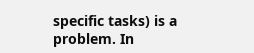specific tasks) is a problem. In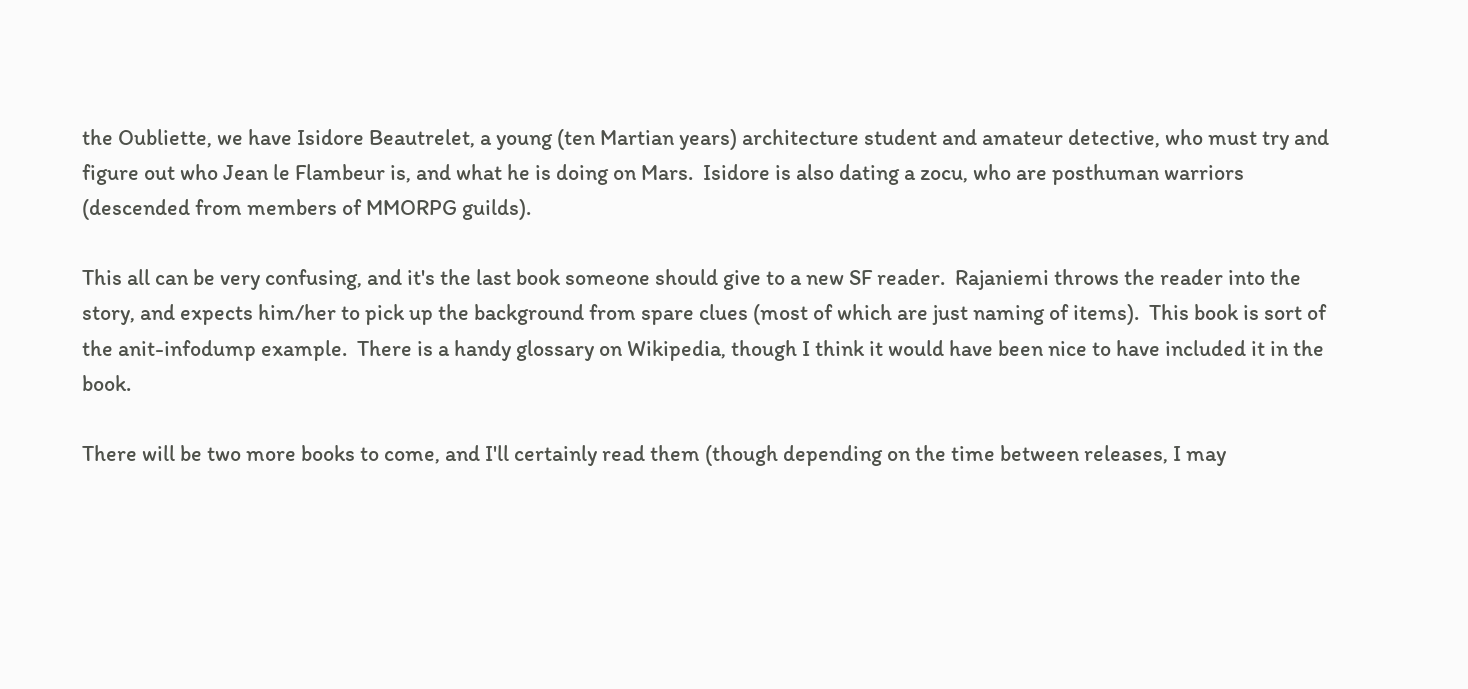the Oubliette, we have Isidore Beautrelet, a young (ten Martian years) architecture student and amateur detective, who must try and figure out who Jean le Flambeur is, and what he is doing on Mars.  Isidore is also dating a zocu, who are posthuman warriors (descended from members of MMORPG guilds).

This all can be very confusing, and it's the last book someone should give to a new SF reader.  Rajaniemi throws the reader into the story, and expects him/her to pick up the background from spare clues (most of which are just naming of items).  This book is sort of the anit-infodump example.  There is a handy glossary on Wikipedia, though I think it would have been nice to have included it in the book.

There will be two more books to come, and I'll certainly read them (though depending on the time between releases, I may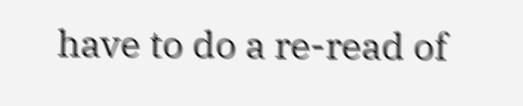have to do a re-read of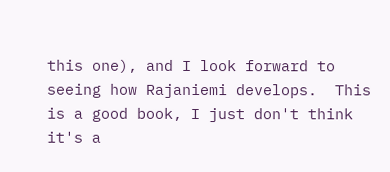this one), and I look forward to seeing how Rajaniemi develops.  This is a good book, I just don't think it's a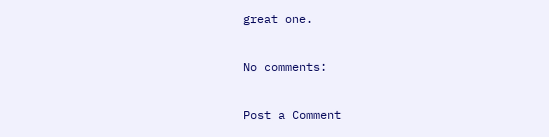great one.

No comments:

Post a Comment